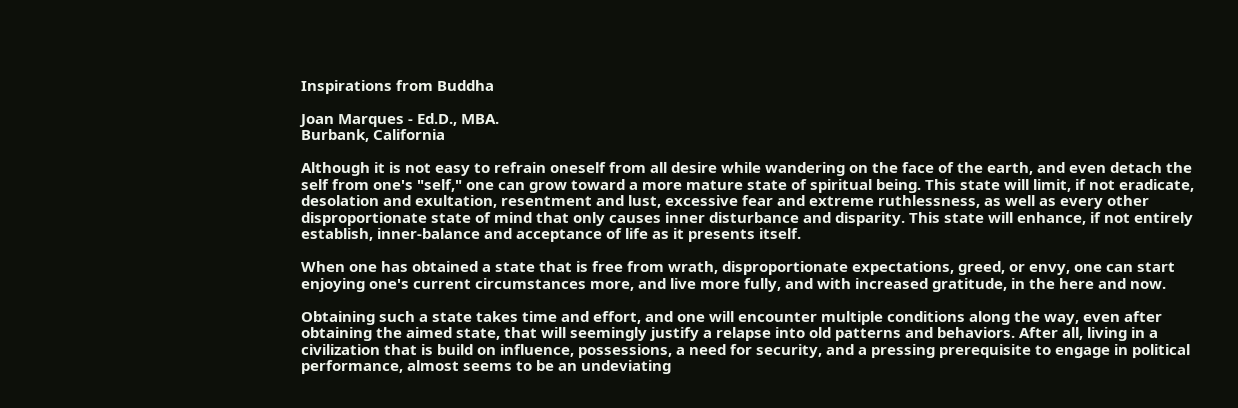Inspirations from Buddha

Joan Marques - Ed.D., MBA.
Burbank, California

Although it is not easy to refrain oneself from all desire while wandering on the face of the earth, and even detach the self from one's "self," one can grow toward a more mature state of spiritual being. This state will limit, if not eradicate, desolation and exultation, resentment and lust, excessive fear and extreme ruthlessness, as well as every other disproportionate state of mind that only causes inner disturbance and disparity. This state will enhance, if not entirely establish, inner-balance and acceptance of life as it presents itself.

When one has obtained a state that is free from wrath, disproportionate expectations, greed, or envy, one can start enjoying one's current circumstances more, and live more fully, and with increased gratitude, in the here and now.

Obtaining such a state takes time and effort, and one will encounter multiple conditions along the way, even after obtaining the aimed state, that will seemingly justify a relapse into old patterns and behaviors. After all, living in a civilization that is build on influence, possessions, a need for security, and a pressing prerequisite to engage in political performance, almost seems to be an undeviating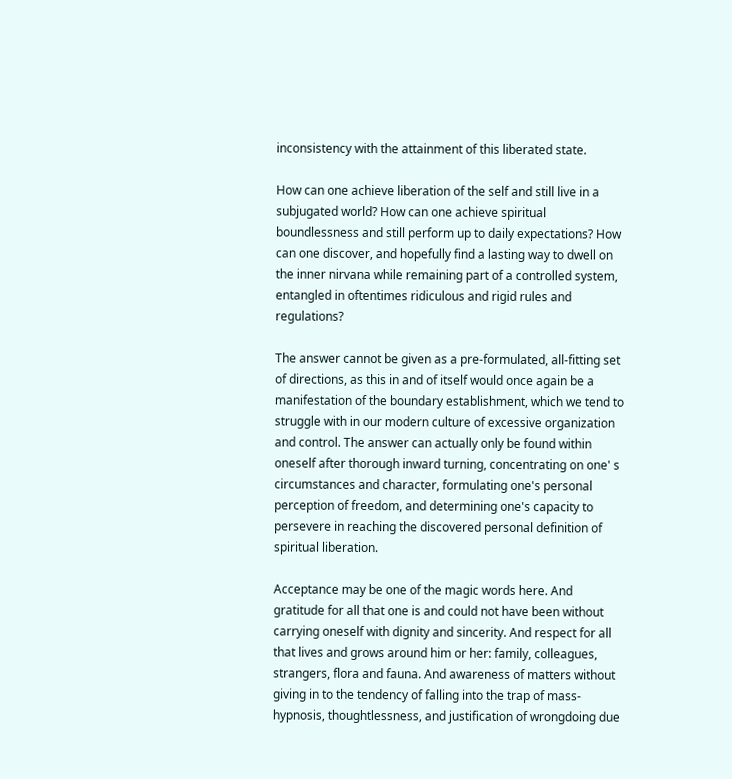inconsistency with the attainment of this liberated state.

How can one achieve liberation of the self and still live in a subjugated world? How can one achieve spiritual boundlessness and still perform up to daily expectations? How can one discover, and hopefully find a lasting way to dwell on the inner nirvana while remaining part of a controlled system, entangled in oftentimes ridiculous and rigid rules and regulations?

The answer cannot be given as a pre-formulated, all-fitting set of directions, as this in and of itself would once again be a manifestation of the boundary establishment, which we tend to struggle with in our modern culture of excessive organization and control. The answer can actually only be found within oneself after thorough inward turning, concentrating on one' s circumstances and character, formulating one's personal perception of freedom, and determining one's capacity to persevere in reaching the discovered personal definition of spiritual liberation.

Acceptance may be one of the magic words here. And gratitude for all that one is and could not have been without carrying oneself with dignity and sincerity. And respect for all that lives and grows around him or her: family, colleagues, strangers, flora and fauna. And awareness of matters without giving in to the tendency of falling into the trap of mass-hypnosis, thoughtlessness, and justification of wrongdoing due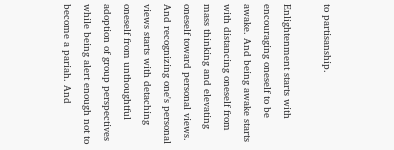to partisanship.

Enlightenment starts with encouraging oneself to be awake. And being awake starts with distancing oneself from mass thinking and elevating oneself toward personal views. And recognizing one's personal views starts with detaching oneself from unthoughtful adoption of group perspectives while being alert enough not to become a pariah. And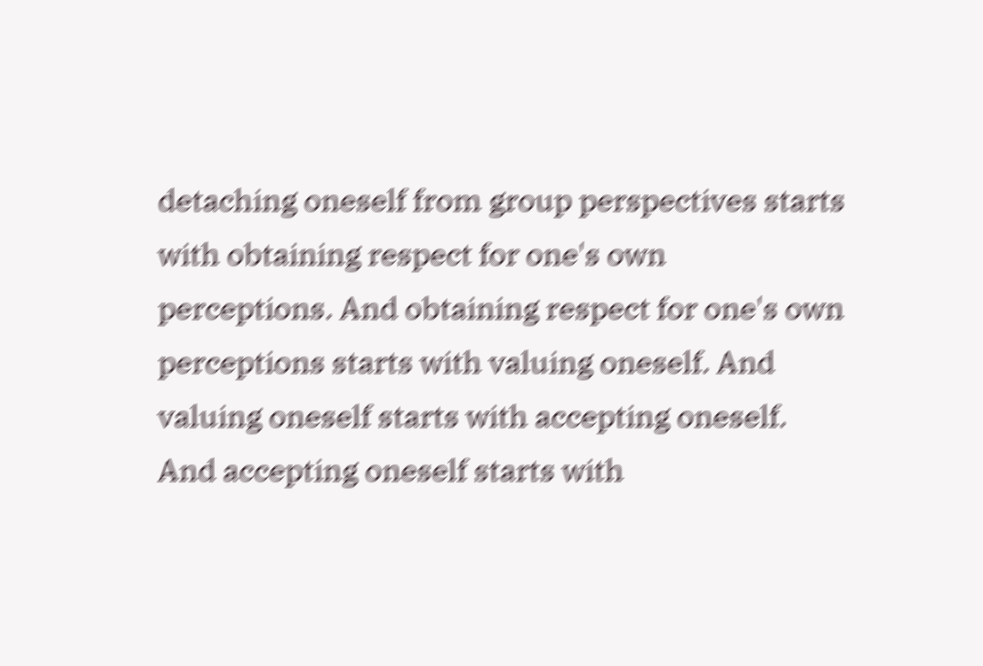detaching oneself from group perspectives starts with obtaining respect for one's own perceptions. And obtaining respect for one's own perceptions starts with valuing oneself. And valuing oneself starts with accepting oneself. And accepting oneself starts with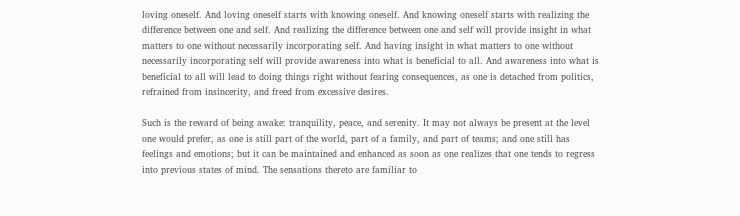loving oneself. And loving oneself starts with knowing oneself. And knowing oneself starts with realizing the difference between one and self. And realizing the difference between one and self will provide insight in what matters to one without necessarily incorporating self. And having insight in what matters to one without necessarily incorporating self will provide awareness into what is beneficial to all. And awareness into what is beneficial to all will lead to doing things right without fearing consequences, as one is detached from politics, refrained from insincerity, and freed from excessive desires.

Such is the reward of being awake: tranquility, peace, and serenity. It may not always be present at the level one would prefer, as one is still part of the world, part of a family, and part of teams; and one still has feelings and emotions; but it can be maintained and enhanced as soon as one realizes that one tends to regress into previous states of mind. The sensations thereto are familiar to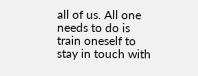all of us. All one needs to do is train oneself to stay in touch with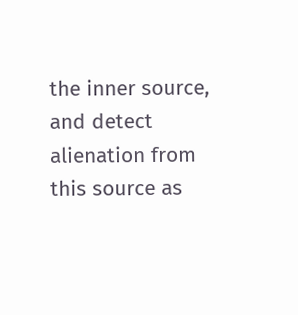the inner source, and detect alienation from this source as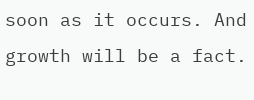soon as it occurs. And growth will be a fact.